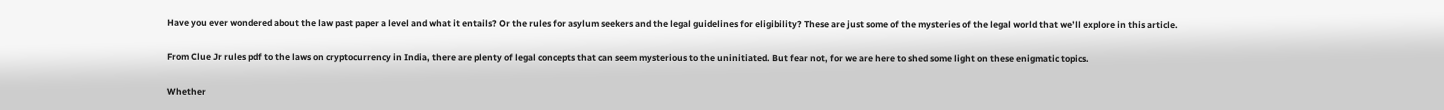Have you ever wondered about the law past paper a level and what it entails? Or the rules for asylum seekers and the legal guidelines for eligibility? These are just some of the mysteries of the legal world that we’ll explore in this article.

From Clue Jr rules pdf to the laws on cryptocurrency in India, there are plenty of legal concepts that can seem mysterious to the uninitiated. But fear not, for we are here to shed some light on these enigmatic topics.

Whether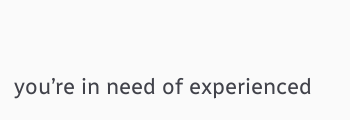you’re in need of experienced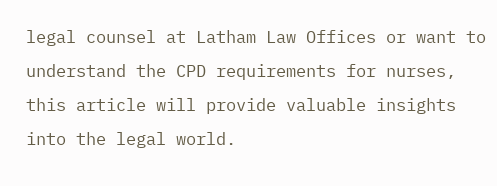legal counsel at Latham Law Offices or want to understand the CPD requirements for nurses, this article will provide valuable insights into the legal world.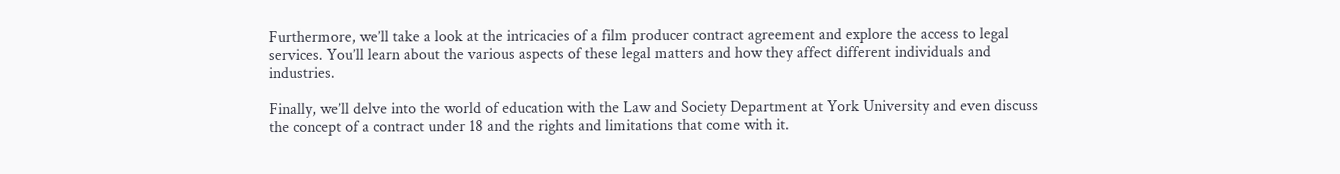Furthermore, we’ll take a look at the intricacies of a film producer contract agreement and explore the access to legal services. You’ll learn about the various aspects of these legal matters and how they affect different individuals and industries.

Finally, we’ll delve into the world of education with the Law and Society Department at York University and even discuss the concept of a contract under 18 and the rights and limitations that come with it.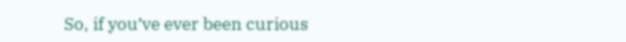So, if you’ve ever been curious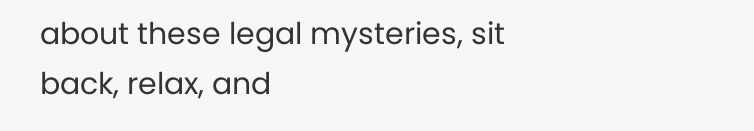about these legal mysteries, sit back, relax, and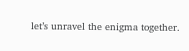let’s unravel the enigma together.